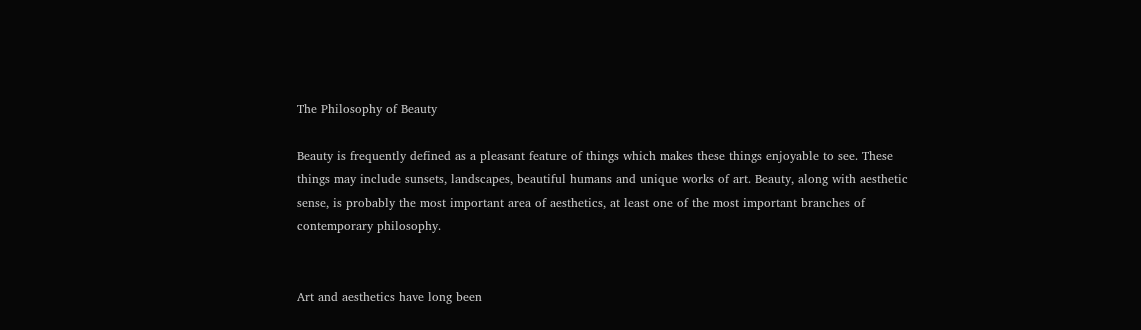The Philosophy of Beauty

Beauty is frequently defined as a pleasant feature of things which makes these things enjoyable to see. These things may include sunsets, landscapes, beautiful humans and unique works of art. Beauty, along with aesthetic sense, is probably the most important area of aesthetics, at least one of the most important branches of contemporary philosophy.


Art and aesthetics have long been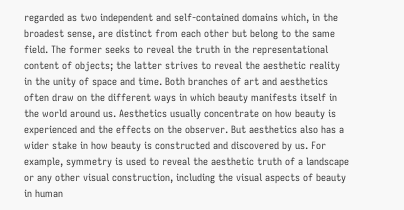regarded as two independent and self-contained domains which, in the broadest sense, are distinct from each other but belong to the same field. The former seeks to reveal the truth in the representational content of objects; the latter strives to reveal the aesthetic reality in the unity of space and time. Both branches of art and aesthetics often draw on the different ways in which beauty manifests itself in the world around us. Aesthetics usually concentrate on how beauty is experienced and the effects on the observer. But aesthetics also has a wider stake in how beauty is constructed and discovered by us. For example, symmetry is used to reveal the aesthetic truth of a landscape or any other visual construction, including the visual aspects of beauty in human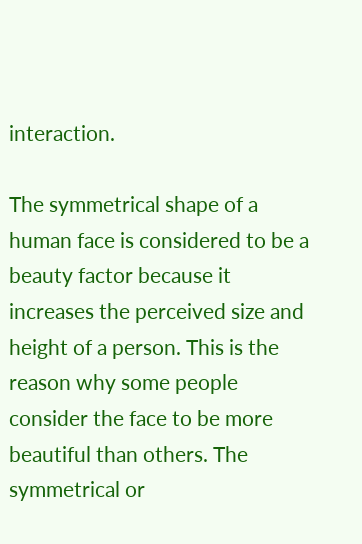interaction.

The symmetrical shape of a human face is considered to be a beauty factor because it increases the perceived size and height of a person. This is the reason why some people consider the face to be more beautiful than others. The symmetrical or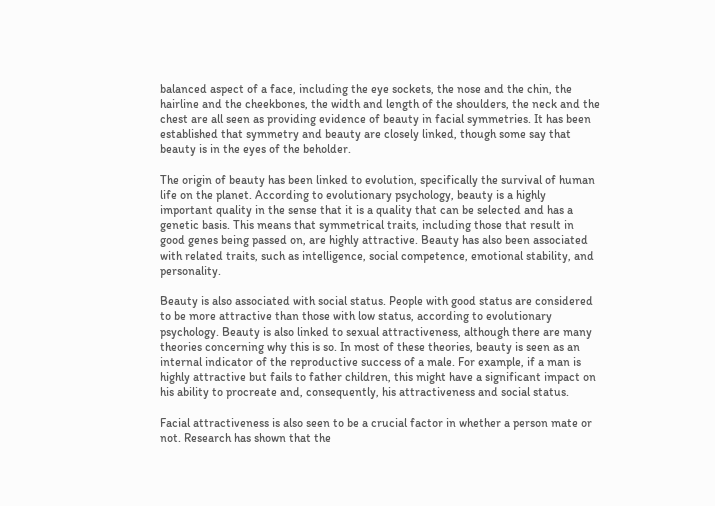balanced aspect of a face, including the eye sockets, the nose and the chin, the hairline and the cheekbones, the width and length of the shoulders, the neck and the chest are all seen as providing evidence of beauty in facial symmetries. It has been established that symmetry and beauty are closely linked, though some say that beauty is in the eyes of the beholder.

The origin of beauty has been linked to evolution, specifically the survival of human life on the planet. According to evolutionary psychology, beauty is a highly important quality in the sense that it is a quality that can be selected and has a genetic basis. This means that symmetrical traits, including those that result in good genes being passed on, are highly attractive. Beauty has also been associated with related traits, such as intelligence, social competence, emotional stability, and personality.

Beauty is also associated with social status. People with good status are considered to be more attractive than those with low status, according to evolutionary psychology. Beauty is also linked to sexual attractiveness, although there are many theories concerning why this is so. In most of these theories, beauty is seen as an internal indicator of the reproductive success of a male. For example, if a man is highly attractive but fails to father children, this might have a significant impact on his ability to procreate and, consequently, his attractiveness and social status.

Facial attractiveness is also seen to be a crucial factor in whether a person mate or not. Research has shown that the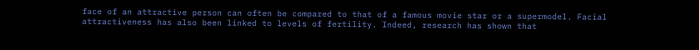face of an attractive person can often be compared to that of a famous movie star or a supermodel. Facial attractiveness has also been linked to levels of fertility. Indeed, research has shown that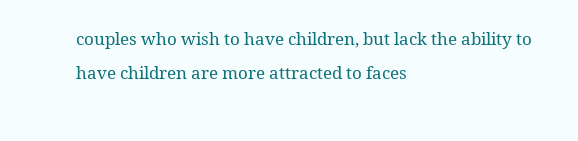couples who wish to have children, but lack the ability to have children are more attracted to faces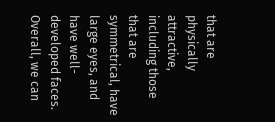that are physically attractive, including those that are symmetrical, have large eyes, and have well-developed faces. Overall, we can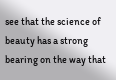see that the science of beauty has a strong bearing on the way that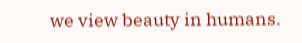we view beauty in humans.